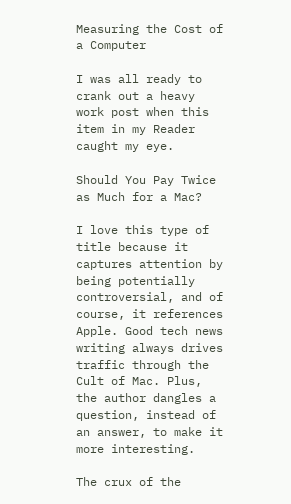Measuring the Cost of a Computer

I was all ready to crank out a heavy work post when this item in my Reader caught my eye.

Should You Pay Twice as Much for a Mac?

I love this type of title because it captures attention by being potentially controversial, and of course, it references Apple. Good tech news writing always drives traffic through the Cult of Mac. Plus, the author dangles a question, instead of an answer, to make it more interesting.

The crux of the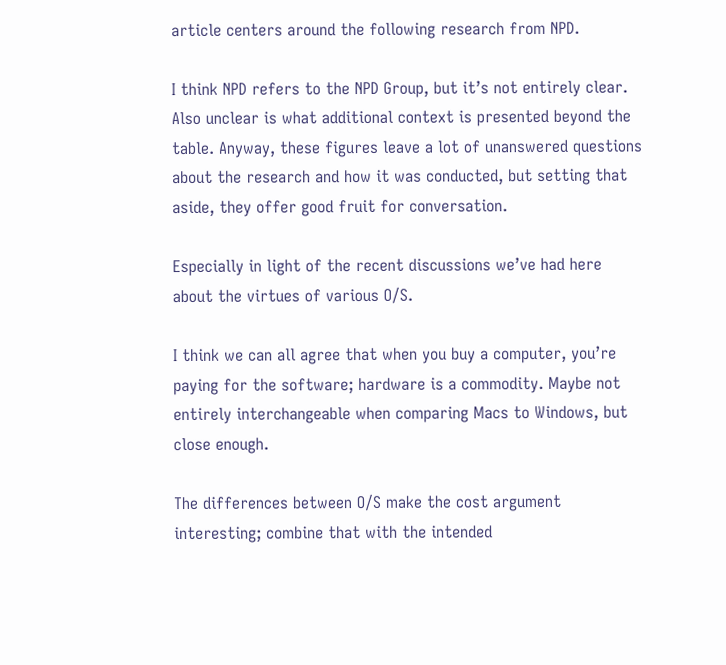article centers around the following research from NPD.

I think NPD refers to the NPD Group, but it’s not entirely clear. Also unclear is what additional context is presented beyond the table. Anyway, these figures leave a lot of unanswered questions about the research and how it was conducted, but setting that aside, they offer good fruit for conversation.

Especially in light of the recent discussions we’ve had here about the virtues of various O/S.

I think we can all agree that when you buy a computer, you’re paying for the software; hardware is a commodity. Maybe not entirely interchangeable when comparing Macs to Windows, but close enough.

The differences between O/S make the cost argument interesting; combine that with the intended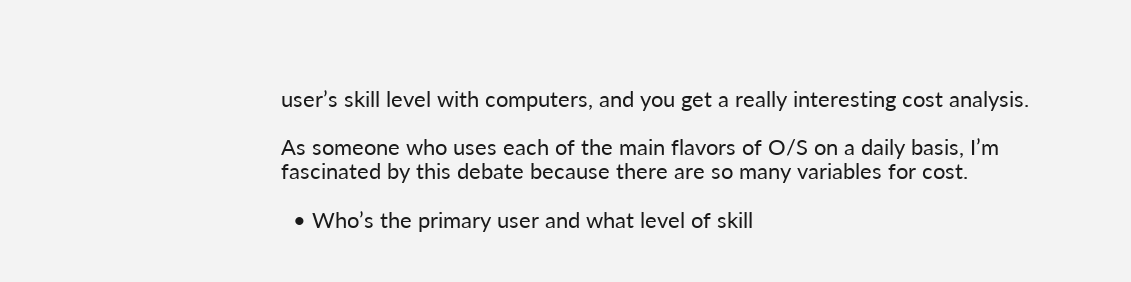user’s skill level with computers, and you get a really interesting cost analysis.

As someone who uses each of the main flavors of O/S on a daily basis, I’m fascinated by this debate because there are so many variables for cost.

  • Who’s the primary user and what level of skill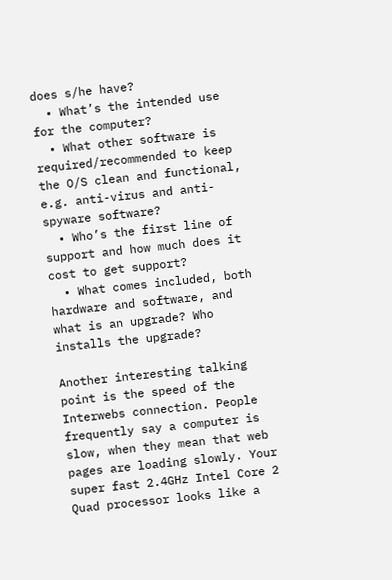does s/he have?
  • What’s the intended use for the computer?
  • What other software is required/recommended to keep the O/S clean and functional, e.g. anti-virus and anti-spyware software?
  • Who’s the first line of support and how much does it cost to get support?
  • What comes included, both hardware and software, and what is an upgrade? Who installs the upgrade?

Another interesting talking point is the speed of the Interwebs connection. People frequently say a computer is slow, when they mean that web pages are loading slowly. Your super fast 2.4GHz Intel Core 2 Quad processor looks like a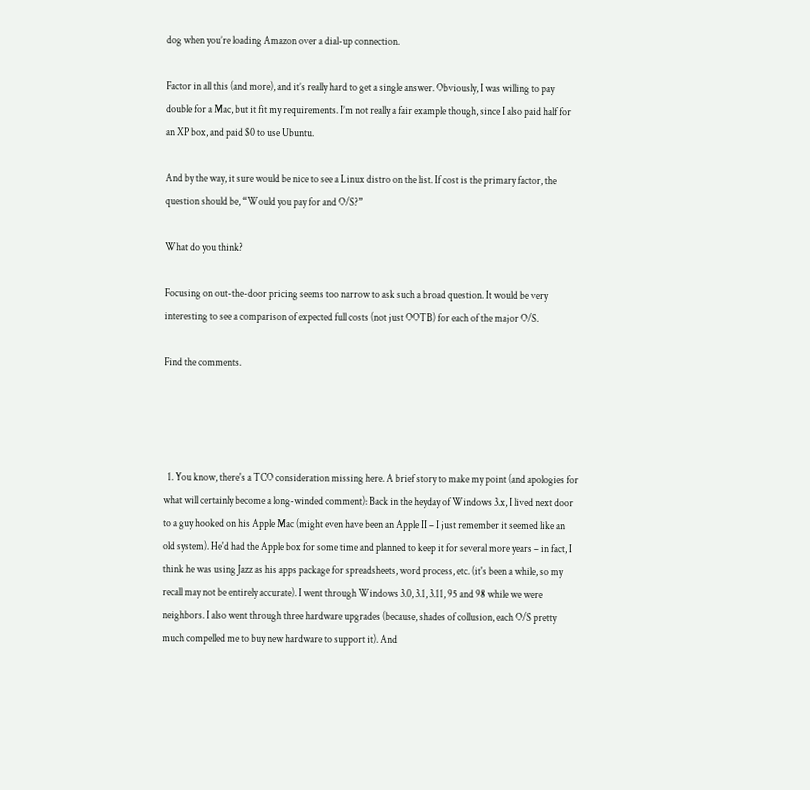dog when you’re loading Amazon over a dial-up connection.

Factor in all this (and more), and it’s really hard to get a single answer. Obviously, I was willing to pay double for a Mac, but it fit my requirements. I’m not really a fair example though, since I also paid half for an XP box, and paid $0 to use Ubuntu.

And by the way, it sure would be nice to see a Linux distro on the list. If cost is the primary factor, the question should be, “Would you pay for and O/S?”

What do you think?

Focusing on out-the-door pricing seems too narrow to ask such a broad question. It would be very interesting to see a comparison of expected full costs (not just OOTB) for each of the major O/S.

Find the comments.




  1. You know, there's a TCO consideration missing here. A brief story to make my point (and apologies for what will certainly become a long-winded comment): Back in the heyday of Windows 3.x, I lived next door to a guy hooked on his Apple Mac (might even have been an Apple II – I just remember it seemed like an old system). He'd had the Apple box for some time and planned to keep it for several more years – in fact, I think he was using Jazz as his apps package for spreadsheets, word process, etc. (it's been a while, so my recall may not be entirely accurate). I went through Windows 3.0, 3.1, 3.11, 95 and 98 while we were neighbors. I also went through three hardware upgrades (because, shades of collusion, each O/S pretty much compelled me to buy new hardware to support it). And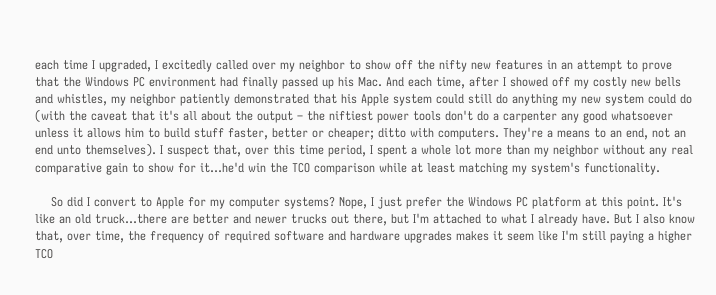each time I upgraded, I excitedly called over my neighbor to show off the nifty new features in an attempt to prove that the Windows PC environment had finally passed up his Mac. And each time, after I showed off my costly new bells and whistles, my neighbor patiently demonstrated that his Apple system could still do anything my new system could do (with the caveat that it's all about the output – the niftiest power tools don't do a carpenter any good whatsoever unless it allows him to build stuff faster, better or cheaper; ditto with computers. They're a means to an end, not an end unto themselves). I suspect that, over this time period, I spent a whole lot more than my neighbor without any real comparative gain to show for it…he'd win the TCO comparison while at least matching my system's functionality.

    So did I convert to Apple for my computer systems? Nope, I just prefer the Windows PC platform at this point. It's like an old truck…there are better and newer trucks out there, but I'm attached to what I already have. But I also know that, over time, the frequency of required software and hardware upgrades makes it seem like I'm still paying a higher TCO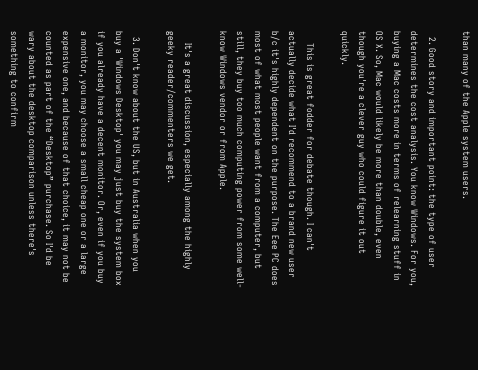than many of the Apple system users.

  2. Good story and important point: the type of user determines the cost analysis. You know Windows. For you, buying a Mac costs more in terms of relearning stuff in OS X. So, Mac would likely be more than double, even though you're a clever guy who could figure it out quickly.

    This is great fodder for debate though. I can't actually decide what I'd recommend to a brand new user b/c it's highly dependent on the purpose. The Eee PC does most of what most people want from a computer, but still, they buy too much computing power from some well-know Windows vendor or from Apple.

    It's a great discussion, especially among the highly geeky reader/commenters we get.

  3. Don't know about the US, but in Australia when you buy a 'Windows Desktop' you may just buy the system box if you already have a decent monitor. Or, even if you buy a monitor, you may choose a small cheap one or a large expensive one, and because of that choice, it may not be counted as part of the “Desktop” purchase. So I'd be wary about the desktop comparison unless there's something to confirm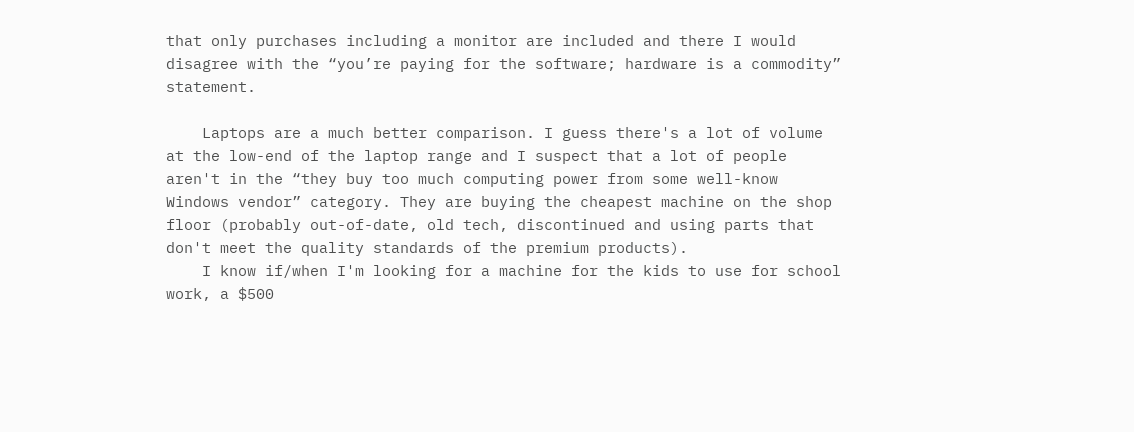that only purchases including a monitor are included and there I would disagree with the “you’re paying for the software; hardware is a commodity” statement.

    Laptops are a much better comparison. I guess there's a lot of volume at the low-end of the laptop range and I suspect that a lot of people aren't in the “they buy too much computing power from some well-know Windows vendor” category. They are buying the cheapest machine on the shop floor (probably out-of-date, old tech, discontinued and using parts that don't meet the quality standards of the premium products).
    I know if/when I'm looking for a machine for the kids to use for school work, a $500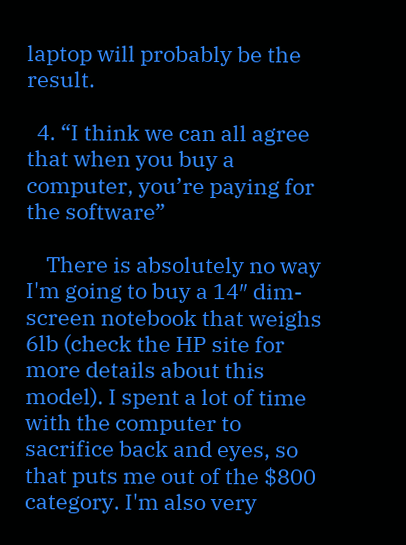laptop will probably be the result.

  4. “I think we can all agree that when you buy a computer, you’re paying for the software”

    There is absolutely no way I'm going to buy a 14″ dim-screen notebook that weighs 6lb (check the HP site for more details about this model). I spent a lot of time with the computer to sacrifice back and eyes, so that puts me out of the $800 category. I'm also very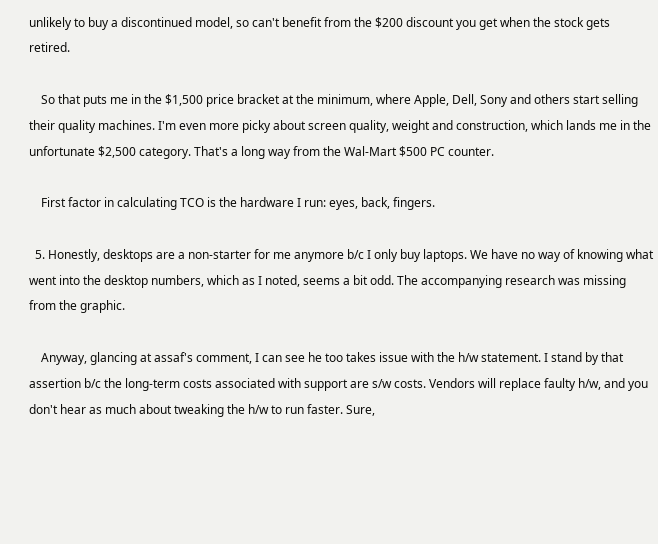unlikely to buy a discontinued model, so can't benefit from the $200 discount you get when the stock gets retired.

    So that puts me in the $1,500 price bracket at the minimum, where Apple, Dell, Sony and others start selling their quality machines. I'm even more picky about screen quality, weight and construction, which lands me in the unfortunate $2,500 category. That's a long way from the Wal-Mart $500 PC counter.

    First factor in calculating TCO is the hardware I run: eyes, back, fingers.

  5. Honestly, desktops are a non-starter for me anymore b/c I only buy laptops. We have no way of knowing what went into the desktop numbers, which as I noted, seems a bit odd. The accompanying research was missing from the graphic.

    Anyway, glancing at assaf's comment, I can see he too takes issue with the h/w statement. I stand by that assertion b/c the long-term costs associated with support are s/w costs. Vendors will replace faulty h/w, and you don't hear as much about tweaking the h/w to run faster. Sure,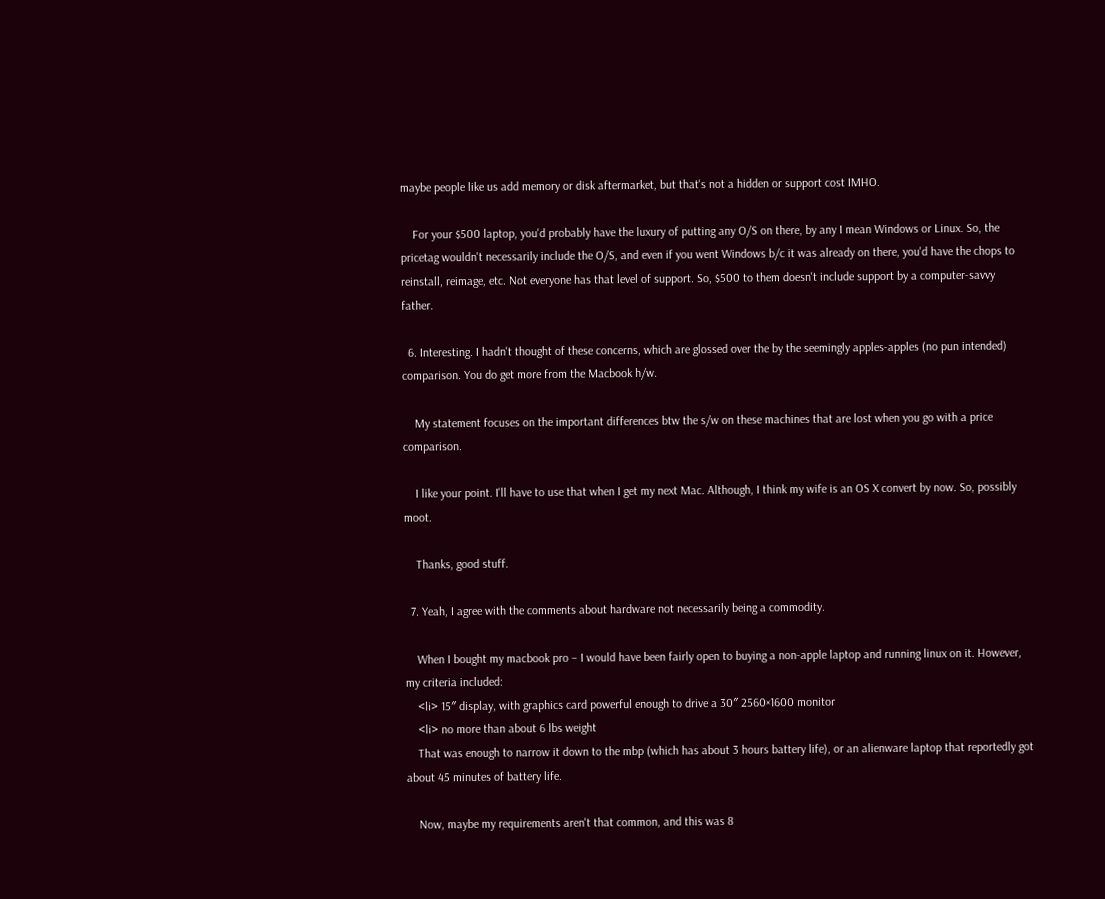maybe people like us add memory or disk aftermarket, but that's not a hidden or support cost IMHO.

    For your $500 laptop, you'd probably have the luxury of putting any O/S on there, by any I mean Windows or Linux. So, the pricetag wouldn't necessarily include the O/S, and even if you went Windows b/c it was already on there, you'd have the chops to reinstall, reimage, etc. Not everyone has that level of support. So, $500 to them doesn't include support by a computer-savvy father.

  6. Interesting. I hadn't thought of these concerns, which are glossed over the by the seemingly apples-apples (no pun intended) comparison. You do get more from the Macbook h/w.

    My statement focuses on the important differences btw the s/w on these machines that are lost when you go with a price comparison.

    I like your point. I'll have to use that when I get my next Mac. Although, I think my wife is an OS X convert by now. So, possibly moot.

    Thanks, good stuff.

  7. Yeah, I agree with the comments about hardware not necessarily being a commodity.

    When I bought my macbook pro – I would have been fairly open to buying a non-apple laptop and running linux on it. However, my criteria included:
    <li> 15″ display, with graphics card powerful enough to drive a 30″ 2560×1600 monitor
    <li> no more than about 6 lbs weight
    That was enough to narrow it down to the mbp (which has about 3 hours battery life), or an alienware laptop that reportedly got about 45 minutes of battery life.

    Now, maybe my requirements aren't that common, and this was 8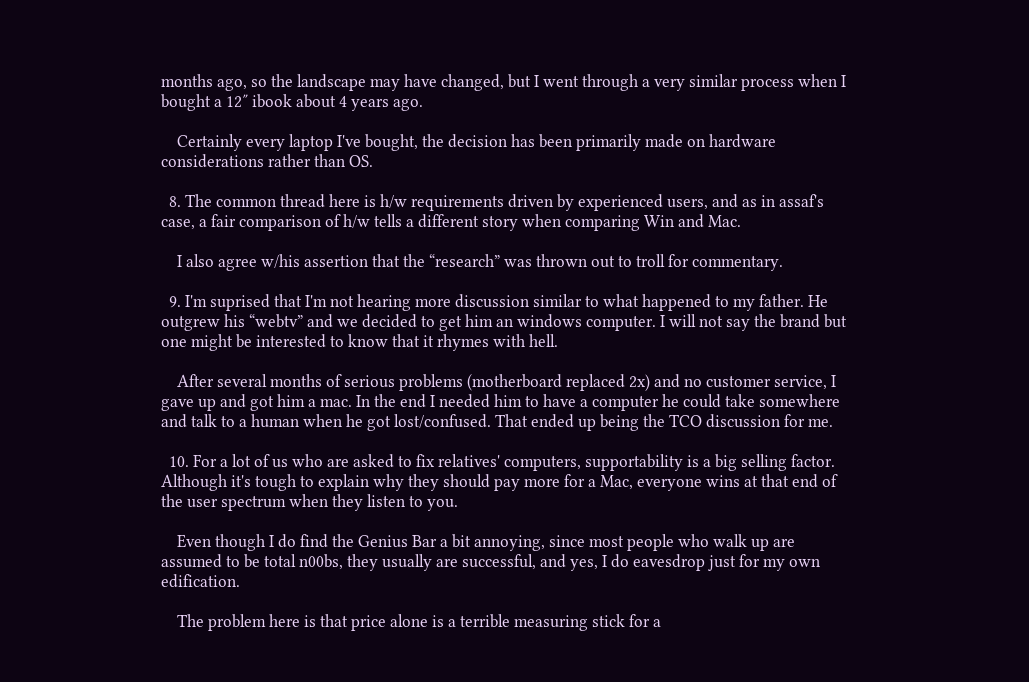months ago, so the landscape may have changed, but I went through a very similar process when I bought a 12″ ibook about 4 years ago.

    Certainly every laptop I've bought, the decision has been primarily made on hardware considerations rather than OS.

  8. The common thread here is h/w requirements driven by experienced users, and as in assaf's case, a fair comparison of h/w tells a different story when comparing Win and Mac.

    I also agree w/his assertion that the “research” was thrown out to troll for commentary.

  9. I'm suprised that I'm not hearing more discussion similar to what happened to my father. He outgrew his “webtv” and we decided to get him an windows computer. I will not say the brand but one might be interested to know that it rhymes with hell.

    After several months of serious problems (motherboard replaced 2x) and no customer service, I gave up and got him a mac. In the end I needed him to have a computer he could take somewhere and talk to a human when he got lost/confused. That ended up being the TCO discussion for me.

  10. For a lot of us who are asked to fix relatives' computers, supportability is a big selling factor. Although it's tough to explain why they should pay more for a Mac, everyone wins at that end of the user spectrum when they listen to you.

    Even though I do find the Genius Bar a bit annoying, since most people who walk up are assumed to be total n00bs, they usually are successful, and yes, I do eavesdrop just for my own edification.

    The problem here is that price alone is a terrible measuring stick for a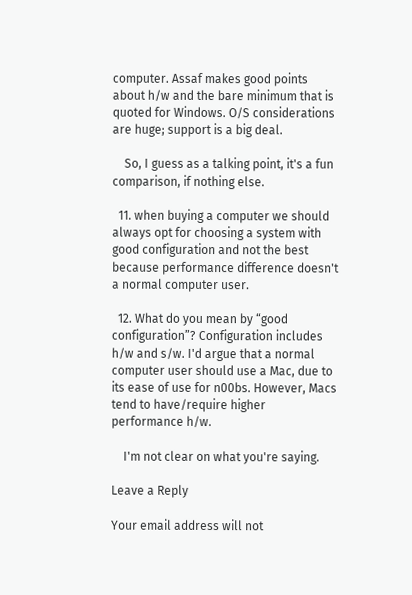computer. Assaf makes good points about h/w and the bare minimum that is quoted for Windows. O/S considerations are huge; support is a big deal.

    So, I guess as a talking point, it's a fun comparison, if nothing else.

  11. when buying a computer we should always opt for choosing a system with good configuration and not the best because performance difference doesn't a normal computer user.

  12. What do you mean by “good configuration”? Configuration includes h/w and s/w. I'd argue that a normal computer user should use a Mac, due to its ease of use for n00bs. However, Macs tend to have/require higher performance h/w.

    I'm not clear on what you're saying.

Leave a Reply

Your email address will not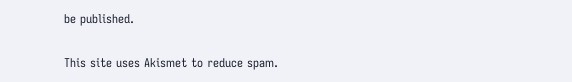be published.

This site uses Akismet to reduce spam.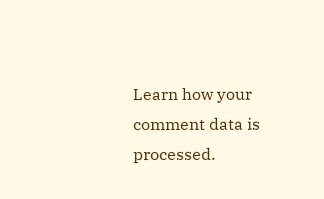Learn how your comment data is processed.